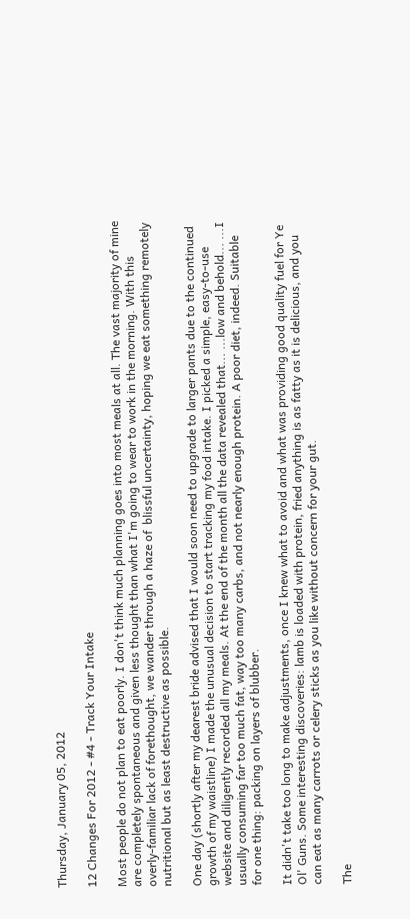Thursday, January 05, 2012

12 Changes For 2012 - #4 - Track Your Intake

Most people do not plan to eat poorly. I don't think much planning goes into most meals at all. The vast majority of mine are completely spontaneous and given less thought than what I'm going to wear to work in the morning. With this overly-familiar lack of forethought, we wander through a haze of  blissful uncertainty, hoping we eat something remotely nutritional but as least destructive as possible.

One day (shortly after my dearest bride advised that I would soon need to upgrade to larger pants due to the continued growth of my waistline) I made the unusual decision to start tracking my food intake. I picked a simple, easy-to-use website and diligently recorded all my meals. At the end of the month all the data revealed that... ...low and behold... ...I usually consuming far too much fat, way too many carbs, and not nearly enough protein. A poor diet, indeed. Suitable for one thing: packing on layers of blubber.

It didn't take too long to make adjustments, once I knew what to avoid and what was providing good quality fuel for Ye Ol' Guns. Some interesting discoveries: lamb is loaded with protein, fried anything is as fatty as it is delicious, and you can eat as many carrots or celery sticks as you like without concern for your gut.

The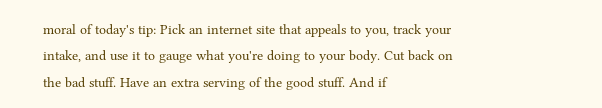moral of today's tip: Pick an internet site that appeals to you, track your intake, and use it to gauge what you're doing to your body. Cut back on the bad stuff. Have an extra serving of the good stuff. And if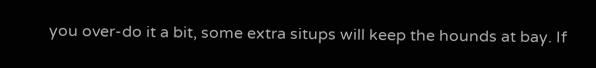you over-do it a bit, some extra situps will keep the hounds at bay. If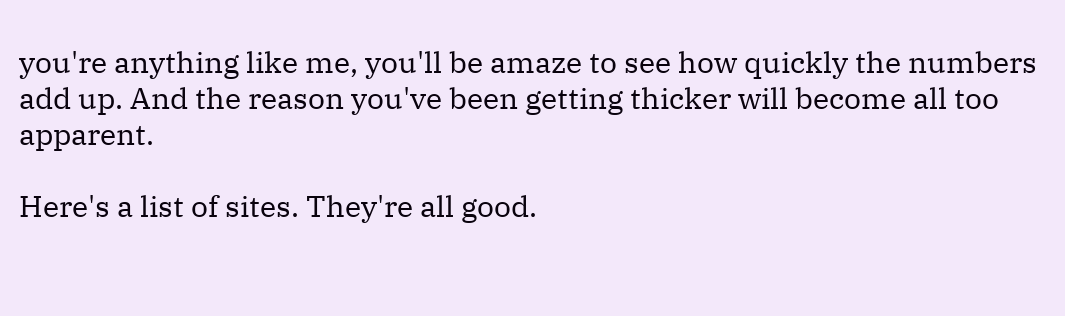you're anything like me, you'll be amaze to see how quickly the numbers add up. And the reason you've been getting thicker will become all too apparent.

Here's a list of sites. They're all good.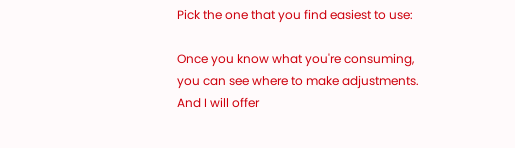Pick the one that you find easiest to use:

Once you know what you're consuming, you can see where to make adjustments. And I will offer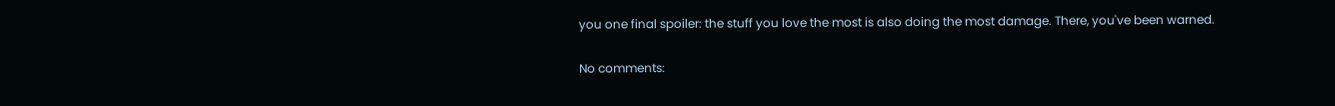you one final spoiler: the stuff you love the most is also doing the most damage. There, you've been warned.

No comments: